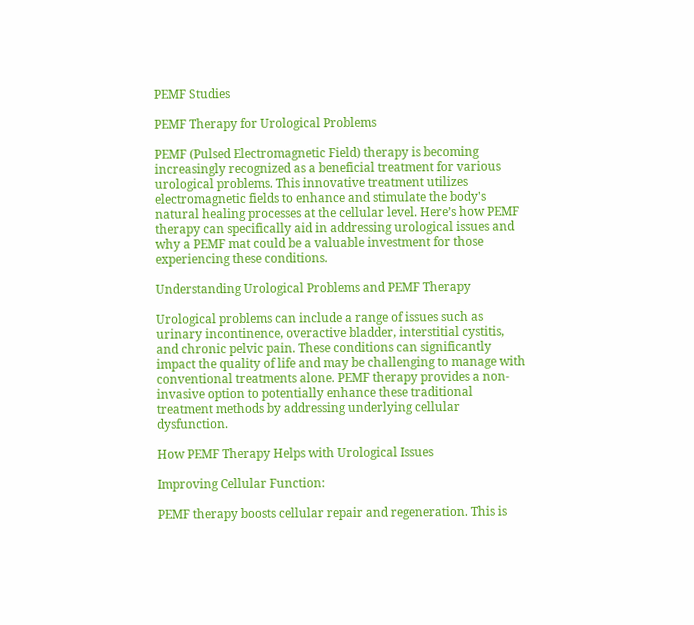PEMF Studies

PEMF Therapy for Urological Problems

PEMF (Pulsed Electromagnetic Field) therapy is becoming increasingly recognized as a beneficial treatment for various urological problems. This innovative treatment utilizes electromagnetic fields to enhance and stimulate the body's natural healing processes at the cellular level. Here’s how PEMF therapy can specifically aid in addressing urological issues and why a PEMF mat could be a valuable investment for those experiencing these conditions.

Understanding Urological Problems and PEMF Therapy

Urological problems can include a range of issues such as urinary incontinence, overactive bladder, interstitial cystitis, and chronic pelvic pain. These conditions can significantly impact the quality of life and may be challenging to manage with conventional treatments alone. PEMF therapy provides a non-invasive option to potentially enhance these traditional treatment methods by addressing underlying cellular dysfunction.

How PEMF Therapy Helps with Urological Issues

Improving Cellular Function:

PEMF therapy boosts cellular repair and regeneration. This is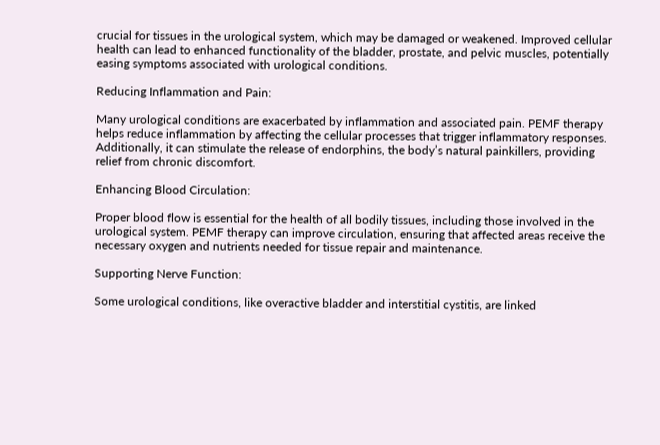crucial for tissues in the urological system, which may be damaged or weakened. Improved cellular health can lead to enhanced functionality of the bladder, prostate, and pelvic muscles, potentially easing symptoms associated with urological conditions.

Reducing Inflammation and Pain:

Many urological conditions are exacerbated by inflammation and associated pain. PEMF therapy helps reduce inflammation by affecting the cellular processes that trigger inflammatory responses. Additionally, it can stimulate the release of endorphins, the body’s natural painkillers, providing relief from chronic discomfort.

Enhancing Blood Circulation:

Proper blood flow is essential for the health of all bodily tissues, including those involved in the urological system. PEMF therapy can improve circulation, ensuring that affected areas receive the necessary oxygen and nutrients needed for tissue repair and maintenance.

Supporting Nerve Function:

Some urological conditions, like overactive bladder and interstitial cystitis, are linked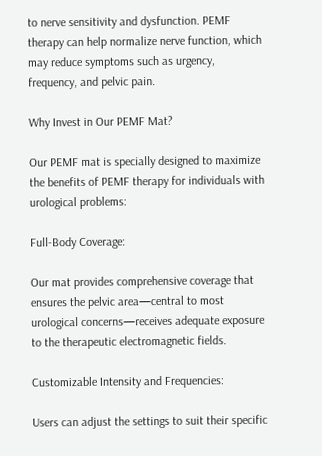to nerve sensitivity and dysfunction. PEMF therapy can help normalize nerve function, which may reduce symptoms such as urgency, frequency, and pelvic pain.

Why Invest in Our PEMF Mat?

Our PEMF mat is specially designed to maximize the benefits of PEMF therapy for individuals with urological problems:

Full-Body Coverage:

Our mat provides comprehensive coverage that ensures the pelvic area—central to most urological concerns—receives adequate exposure to the therapeutic electromagnetic fields.

Customizable Intensity and Frequencies:

Users can adjust the settings to suit their specific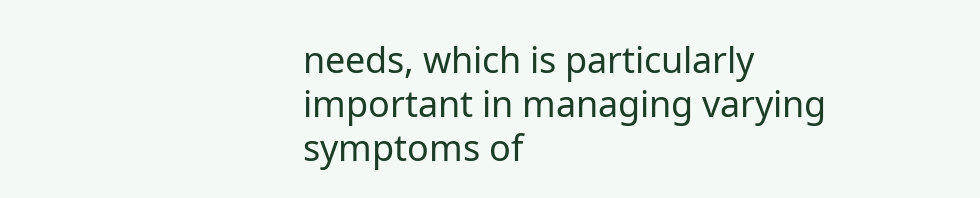needs, which is particularly important in managing varying symptoms of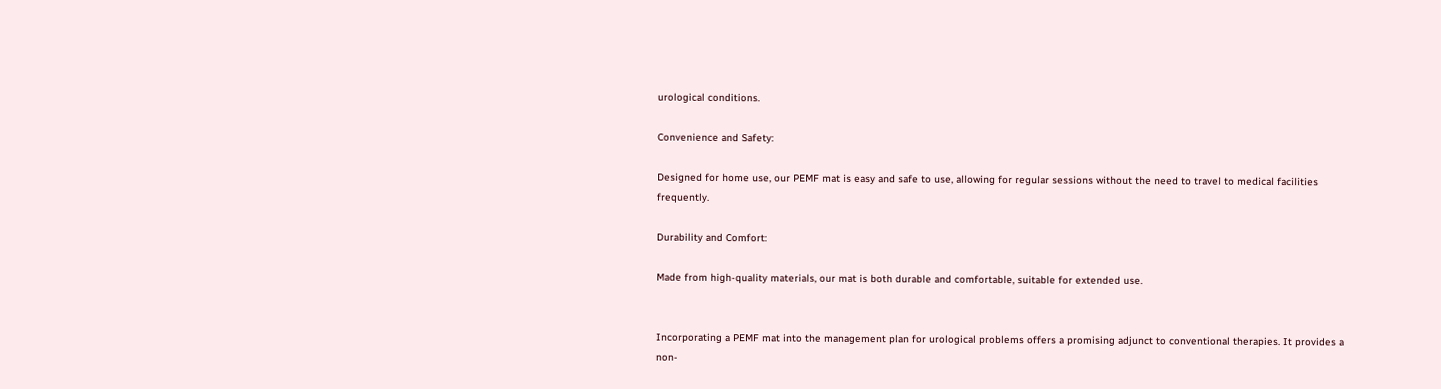urological conditions.

Convenience and Safety:

Designed for home use, our PEMF mat is easy and safe to use, allowing for regular sessions without the need to travel to medical facilities frequently.

Durability and Comfort:

Made from high-quality materials, our mat is both durable and comfortable, suitable for extended use.


Incorporating a PEMF mat into the management plan for urological problems offers a promising adjunct to conventional therapies. It provides a non-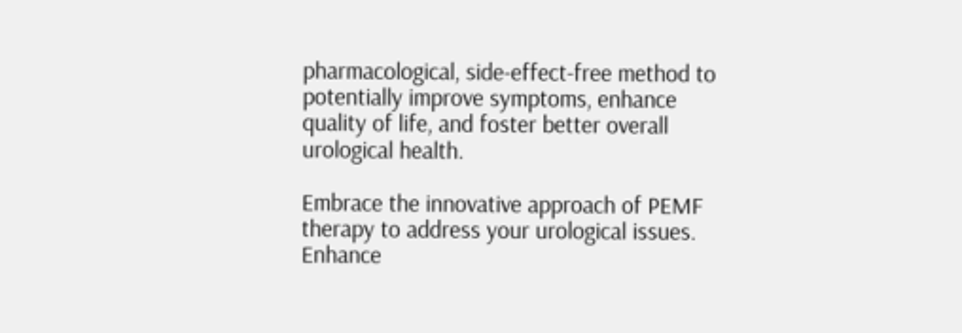pharmacological, side-effect-free method to potentially improve symptoms, enhance quality of life, and foster better overall urological health.

Embrace the innovative approach of PEMF therapy to address your urological issues. Enhance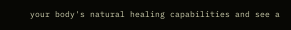your body's natural healing capabilities and see a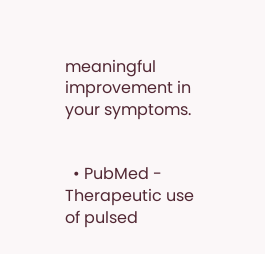meaningful improvement in your symptoms.


  • PubMed - Therapeutic use of pulsed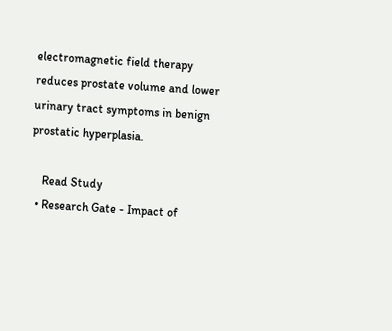electromagnetic field therapy reduces prostate volume and lower urinary tract symptoms in benign prostatic hyperplasia.

    Read Study
  • Research Gate - Impact of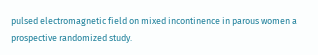pulsed electromagnetic field on mixed incontinence in parous women a prospective randomized study.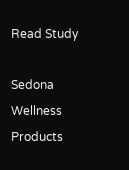Read Study

Sedona Wellness Products